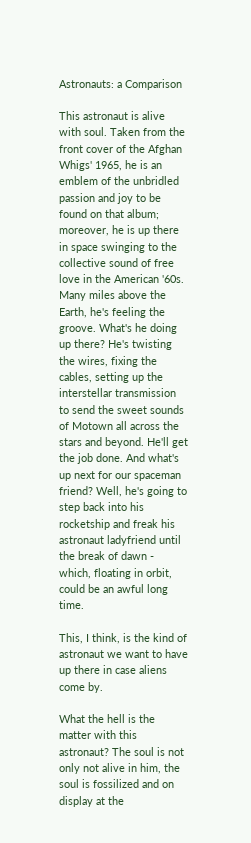Astronauts: a Comparison

This astronaut is alive with soul. Taken from the front cover of the Afghan Whigs' 1965, he is an emblem of the unbridled passion and joy to be found on that album; moreover, he is up there in space swinging to the collective sound of free love in the American '60s. Many miles above the Earth, he's feeling the groove. What's he doing up there? He's twisting the wires, fixing the cables, setting up the interstellar transmission to send the sweet sounds of Motown all across the stars and beyond. He'll get the job done. And what's up next for our spaceman friend? Well, he's going to step back into his rocketship and freak his astronaut ladyfriend until the break of dawn - which, floating in orbit, could be an awful long time.

This, I think, is the kind of astronaut we want to have up there in case aliens come by.

What the hell is the matter with this astronaut? The soul is not only not alive in him, the soul is fossilized and on display at the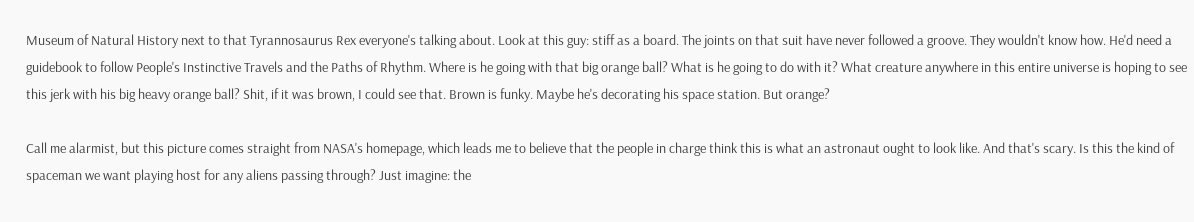Museum of Natural History next to that Tyrannosaurus Rex everyone's talking about. Look at this guy: stiff as a board. The joints on that suit have never followed a groove. They wouldn't know how. He'd need a guidebook to follow People's Instinctive Travels and the Paths of Rhythm. Where is he going with that big orange ball? What is he going to do with it? What creature anywhere in this entire universe is hoping to see this jerk with his big heavy orange ball? Shit, if it was brown, I could see that. Brown is funky. Maybe he's decorating his space station. But orange?

Call me alarmist, but this picture comes straight from NASA's homepage, which leads me to believe that the people in charge think this is what an astronaut ought to look like. And that's scary. Is this the kind of spaceman we want playing host for any aliens passing through? Just imagine: the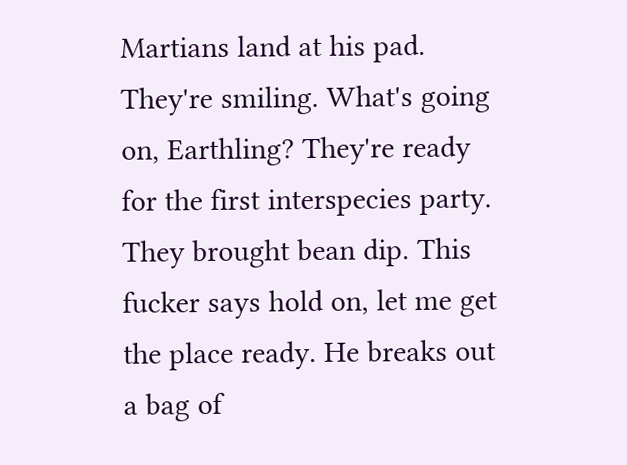Martians land at his pad. They're smiling. What's going on, Earthling? They're ready for the first interspecies party. They brought bean dip. This fucker says hold on, let me get the place ready. He breaks out a bag of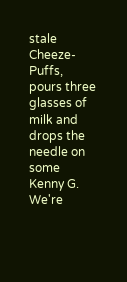stale Cheeze-Puffs, pours three glasses of milk and drops the needle on some Kenny G. We're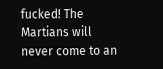fucked! The Martians will never come to an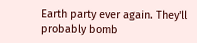Earth party ever again. They'll probably bomb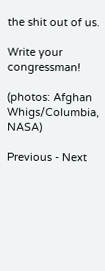the shit out of us.

Write your congressman!

(photos: Afghan Whigs/Columbia, NASA)

Previous - Next